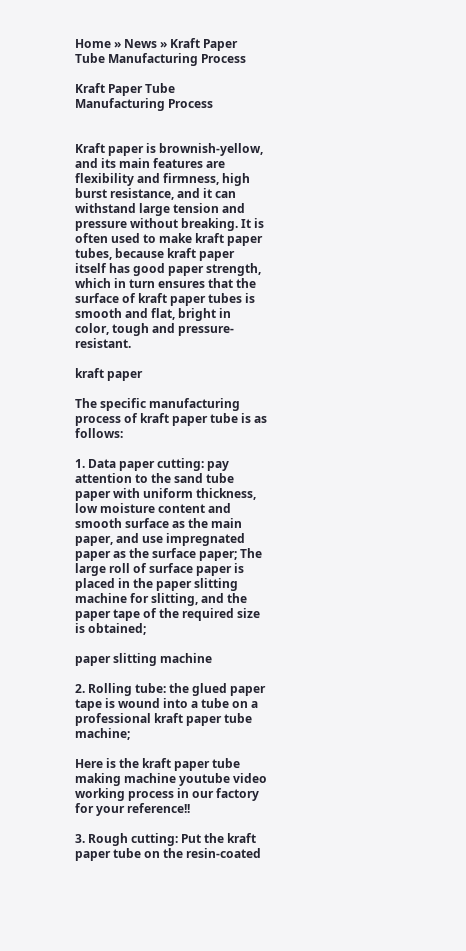Home » News » Kraft Paper Tube Manufacturing Process

Kraft Paper Tube Manufacturing Process


Kraft paper is brownish-yellow, and its main features are flexibility and firmness, high burst resistance, and it can withstand large tension and pressure without breaking. It is often used to make kraft paper tubes, because kraft paper itself has good paper strength, which in turn ensures that the surface of kraft paper tubes is smooth and flat, bright in color, tough and pressure-resistant.

kraft paper

The specific manufacturing process of kraft paper tube is as follows:

1. Data paper cutting: pay attention to the sand tube paper with uniform thickness, low moisture content and smooth surface as the main paper, and use impregnated paper as the surface paper; The large roll of surface paper is placed in the paper slitting machine for slitting, and the paper tape of the required size is obtained;

paper slitting machine

2. Rolling tube: the glued paper tape is wound into a tube on a professional kraft paper tube machine;

Here is the kraft paper tube making machine youtube video working process in our factory for your reference!!

3. Rough cutting: Put the kraft paper tube on the resin-coated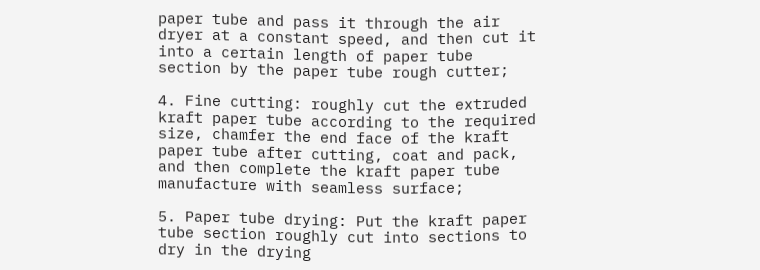paper tube and pass it through the air dryer at a constant speed, and then cut it into a certain length of paper tube section by the paper tube rough cutter;

4. Fine cutting: roughly cut the extruded kraft paper tube according to the required size, chamfer the end face of the kraft paper tube after cutting, coat and pack, and then complete the kraft paper tube manufacture with seamless surface;

5. Paper tube drying: Put the kraft paper tube section roughly cut into sections to dry in the drying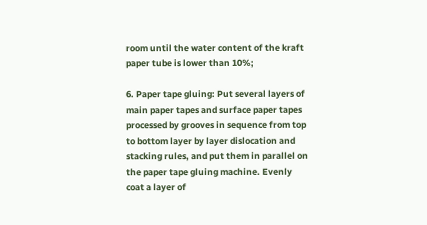room until the water content of the kraft paper tube is lower than 10%;

6. Paper tape gluing: Put several layers of main paper tapes and surface paper tapes processed by grooves in sequence from top to bottom layer by layer dislocation and stacking rules, and put them in parallel on the paper tape gluing machine. Evenly coat a layer of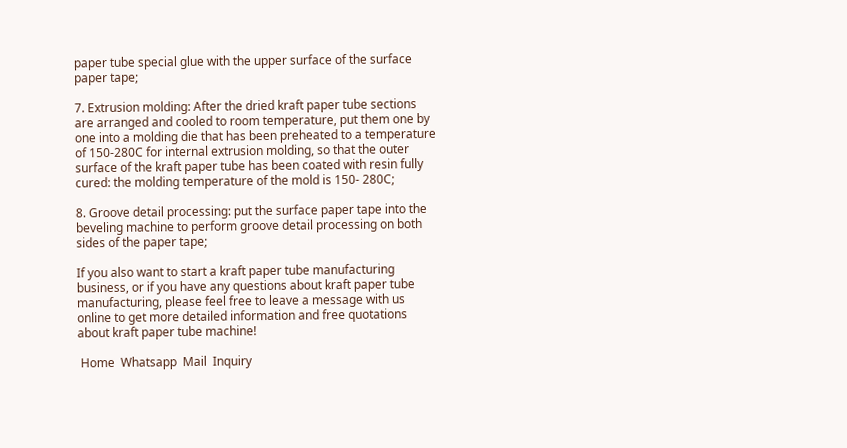paper tube special glue with the upper surface of the surface paper tape;

7. Extrusion molding: After the dried kraft paper tube sections are arranged and cooled to room temperature, put them one by one into a molding die that has been preheated to a temperature of 150-280C for internal extrusion molding, so that the outer surface of the kraft paper tube has been coated with resin fully cured: the molding temperature of the mold is 150- 280C;

8. Groove detail processing: put the surface paper tape into the beveling machine to perform groove detail processing on both sides of the paper tape;

If you also want to start a kraft paper tube manufacturing business, or if you have any questions about kraft paper tube manufacturing, please feel free to leave a message with us online to get more detailed information and free quotations about kraft paper tube machine!

 Home  Whatsapp  Mail  Inquiry